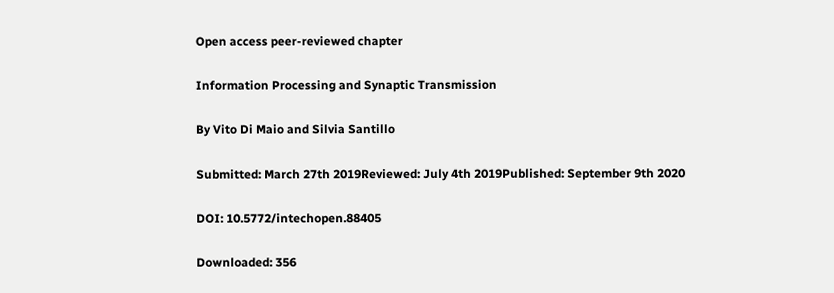Open access peer-reviewed chapter

Information Processing and Synaptic Transmission

By Vito Di Maio and Silvia Santillo

Submitted: March 27th 2019Reviewed: July 4th 2019Published: September 9th 2020

DOI: 10.5772/intechopen.88405

Downloaded: 356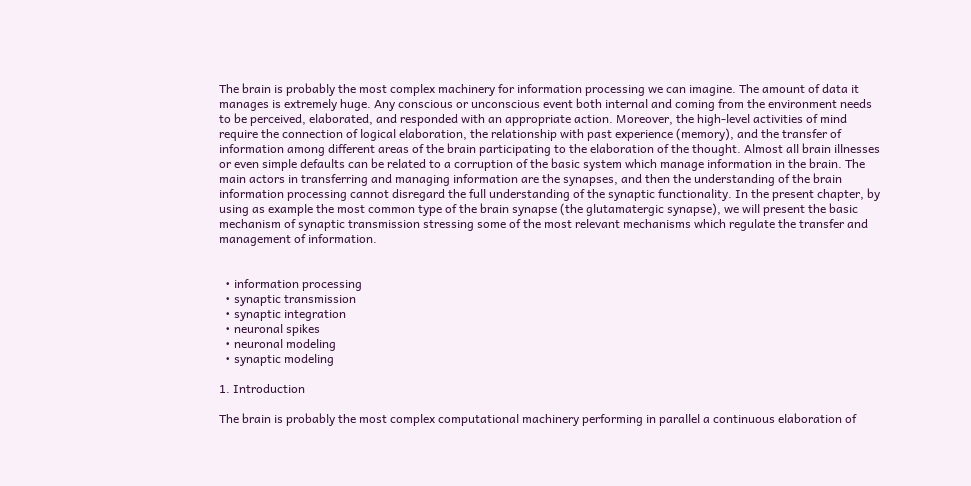The brain is probably the most complex machinery for information processing we can imagine. The amount of data it manages is extremely huge. Any conscious or unconscious event both internal and coming from the environment needs to be perceived, elaborated, and responded with an appropriate action. Moreover, the high-level activities of mind require the connection of logical elaboration, the relationship with past experience (memory), and the transfer of information among different areas of the brain participating to the elaboration of the thought. Almost all brain illnesses or even simple defaults can be related to a corruption of the basic system which manage information in the brain. The main actors in transferring and managing information are the synapses, and then the understanding of the brain information processing cannot disregard the full understanding of the synaptic functionality. In the present chapter, by using as example the most common type of the brain synapse (the glutamatergic synapse), we will present the basic mechanism of synaptic transmission stressing some of the most relevant mechanisms which regulate the transfer and management of information.


  • information processing
  • synaptic transmission
  • synaptic integration
  • neuronal spikes
  • neuronal modeling
  • synaptic modeling

1. Introduction

The brain is probably the most complex computational machinery performing in parallel a continuous elaboration of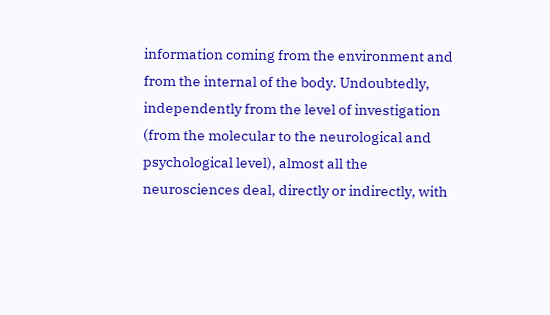information coming from the environment and from the internal of the body. Undoubtedly, independently from the level of investigation (from the molecular to the neurological and psychological level), almost all the neurosciences deal, directly or indirectly, with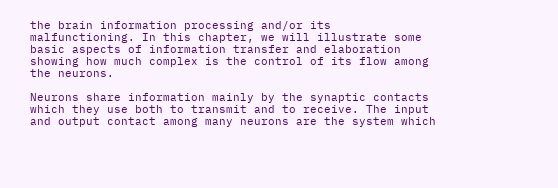the brain information processing and/or its malfunctioning. In this chapter, we will illustrate some basic aspects of information transfer and elaboration showing how much complex is the control of its flow among the neurons.

Neurons share information mainly by the synaptic contacts which they use both to transmit and to receive. The input and output contact among many neurons are the system which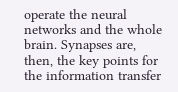operate the neural networks and the whole brain. Synapses are, then, the key points for the information transfer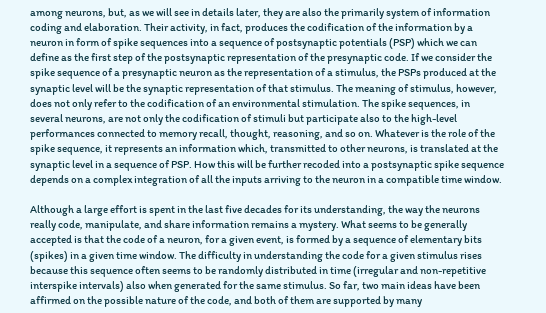among neurons, but, as we will see in details later, they are also the primarily system of information coding and elaboration. Their activity, in fact, produces the codification of the information by a neuron in form of spike sequences into a sequence of postsynaptic potentials (PSP) which we can define as the first step of the postsynaptic representation of the presynaptic code. If we consider the spike sequence of a presynaptic neuron as the representation of a stimulus, the PSPs produced at the synaptic level will be the synaptic representation of that stimulus. The meaning of stimulus, however, does not only refer to the codification of an environmental stimulation. The spike sequences, in several neurons, are not only the codification of stimuli but participate also to the high-level performances connected to memory recall, thought, reasoning, and so on. Whatever is the role of the spike sequence, it represents an information which, transmitted to other neurons, is translated at the synaptic level in a sequence of PSP. How this will be further recoded into a postsynaptic spike sequence depends on a complex integration of all the inputs arriving to the neuron in a compatible time window.

Although a large effort is spent in the last five decades for its understanding, the way the neurons really code, manipulate, and share information remains a mystery. What seems to be generally accepted is that the code of a neuron, for a given event, is formed by a sequence of elementary bits (spikes) in a given time window. The difficulty in understanding the code for a given stimulus rises because this sequence often seems to be randomly distributed in time (irregular and non-repetitive interspike intervals) also when generated for the same stimulus. So far, two main ideas have been affirmed on the possible nature of the code, and both of them are supported by many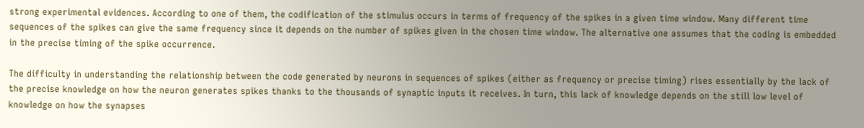strong experimental evidences. According to one of them, the codification of the stimulus occurs in terms of frequency of the spikes in a given time window. Many different time sequences of the spikes can give the same frequency since it depends on the number of spikes given in the chosen time window. The alternative one assumes that the coding is embedded in the precise timing of the spike occurrence.

The difficulty in understanding the relationship between the code generated by neurons in sequences of spikes (either as frequency or precise timing) rises essentially by the lack of the precise knowledge on how the neuron generates spikes thanks to the thousands of synaptic inputs it receives. In turn, this lack of knowledge depends on the still low level of knowledge on how the synapses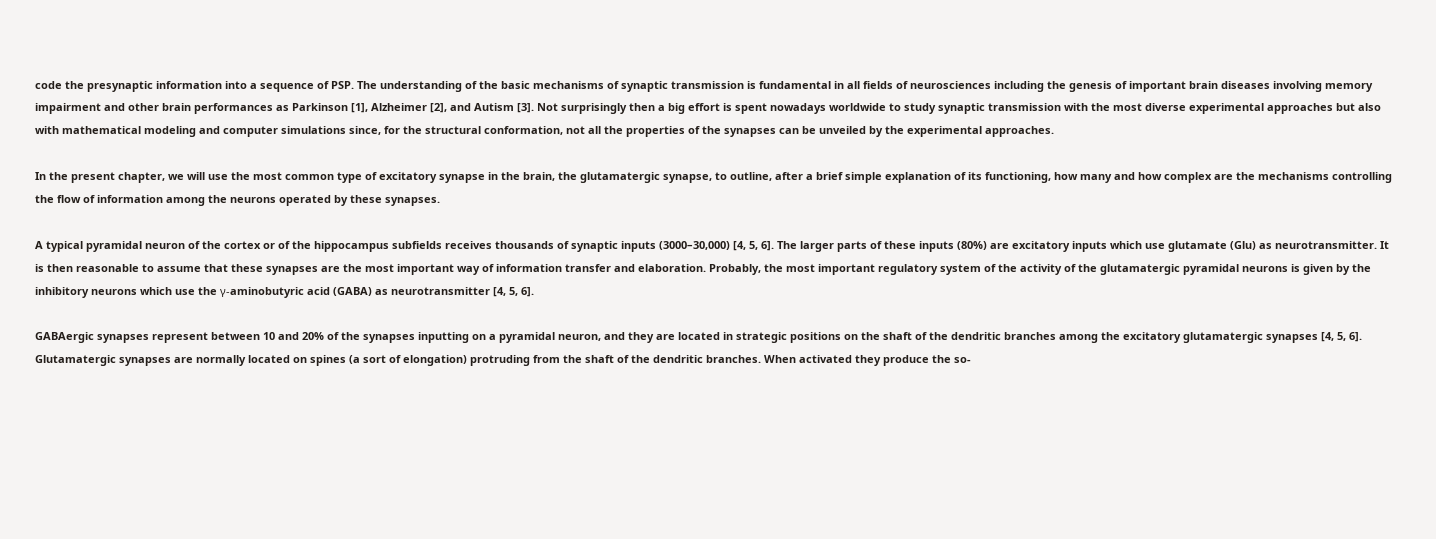code the presynaptic information into a sequence of PSP. The understanding of the basic mechanisms of synaptic transmission is fundamental in all fields of neurosciences including the genesis of important brain diseases involving memory impairment and other brain performances as Parkinson [1], Alzheimer [2], and Autism [3]. Not surprisingly then a big effort is spent nowadays worldwide to study synaptic transmission with the most diverse experimental approaches but also with mathematical modeling and computer simulations since, for the structural conformation, not all the properties of the synapses can be unveiled by the experimental approaches.

In the present chapter, we will use the most common type of excitatory synapse in the brain, the glutamatergic synapse, to outline, after a brief simple explanation of its functioning, how many and how complex are the mechanisms controlling the flow of information among the neurons operated by these synapses.

A typical pyramidal neuron of the cortex or of the hippocampus subfields receives thousands of synaptic inputs (3000–30,000) [4, 5, 6]. The larger parts of these inputs (80%) are excitatory inputs which use glutamate (Glu) as neurotransmitter. It is then reasonable to assume that these synapses are the most important way of information transfer and elaboration. Probably, the most important regulatory system of the activity of the glutamatergic pyramidal neurons is given by the inhibitory neurons which use the γ-aminobutyric acid (GABA) as neurotransmitter [4, 5, 6].

GABAergic synapses represent between 10 and 20% of the synapses inputting on a pyramidal neuron, and they are located in strategic positions on the shaft of the dendritic branches among the excitatory glutamatergic synapses [4, 5, 6]. Glutamatergic synapses are normally located on spines (a sort of elongation) protruding from the shaft of the dendritic branches. When activated they produce the so-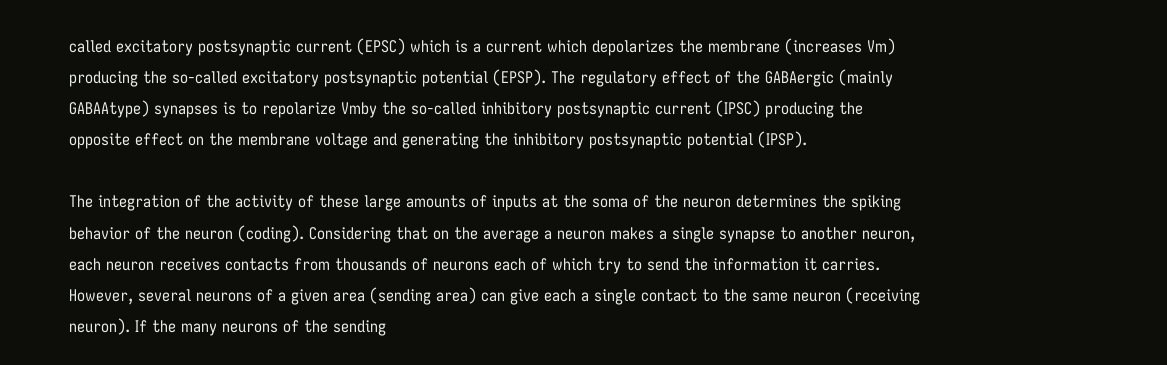called excitatory postsynaptic current (EPSC) which is a current which depolarizes the membrane (increases Vm) producing the so-called excitatory postsynaptic potential (EPSP). The regulatory effect of the GABAergic (mainly GABAAtype) synapses is to repolarize Vmby the so-called inhibitory postsynaptic current (IPSC) producing the opposite effect on the membrane voltage and generating the inhibitory postsynaptic potential (IPSP).

The integration of the activity of these large amounts of inputs at the soma of the neuron determines the spiking behavior of the neuron (coding). Considering that on the average a neuron makes a single synapse to another neuron, each neuron receives contacts from thousands of neurons each of which try to send the information it carries. However, several neurons of a given area (sending area) can give each a single contact to the same neuron (receiving neuron). If the many neurons of the sending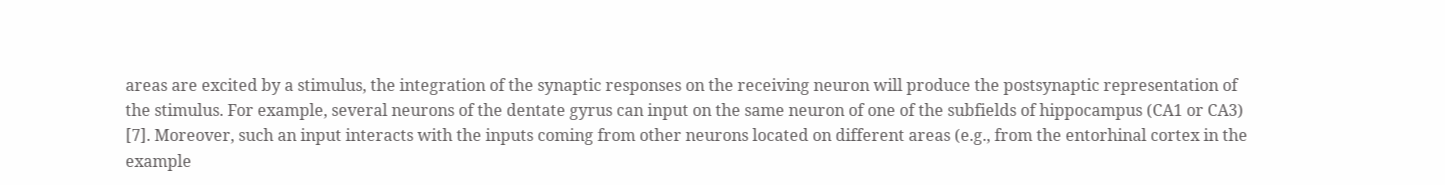areas are excited by a stimulus, the integration of the synaptic responses on the receiving neuron will produce the postsynaptic representation of the stimulus. For example, several neurons of the dentate gyrus can input on the same neuron of one of the subfields of hippocampus (CA1 or CA3) [7]. Moreover, such an input interacts with the inputs coming from other neurons located on different areas (e.g., from the entorhinal cortex in the example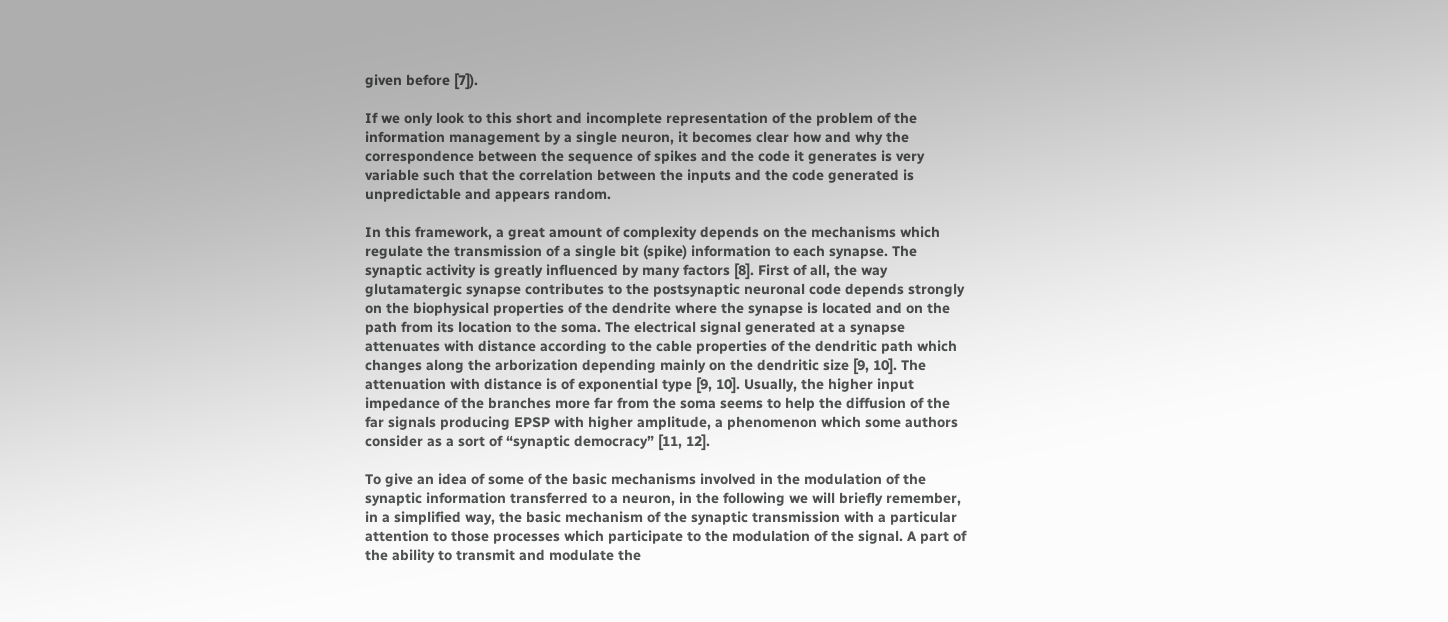given before [7]).

If we only look to this short and incomplete representation of the problem of the information management by a single neuron, it becomes clear how and why the correspondence between the sequence of spikes and the code it generates is very variable such that the correlation between the inputs and the code generated is unpredictable and appears random.

In this framework, a great amount of complexity depends on the mechanisms which regulate the transmission of a single bit (spike) information to each synapse. The synaptic activity is greatly influenced by many factors [8]. First of all, the way glutamatergic synapse contributes to the postsynaptic neuronal code depends strongly on the biophysical properties of the dendrite where the synapse is located and on the path from its location to the soma. The electrical signal generated at a synapse attenuates with distance according to the cable properties of the dendritic path which changes along the arborization depending mainly on the dendritic size [9, 10]. The attenuation with distance is of exponential type [9, 10]. Usually, the higher input impedance of the branches more far from the soma seems to help the diffusion of the far signals producing EPSP with higher amplitude, a phenomenon which some authors consider as a sort of “synaptic democracy” [11, 12].

To give an idea of some of the basic mechanisms involved in the modulation of the synaptic information transferred to a neuron, in the following we will briefly remember, in a simplified way, the basic mechanism of the synaptic transmission with a particular attention to those processes which participate to the modulation of the signal. A part of the ability to transmit and modulate the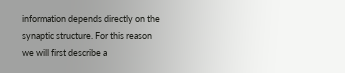information depends directly on the synaptic structure. For this reason we will first describe a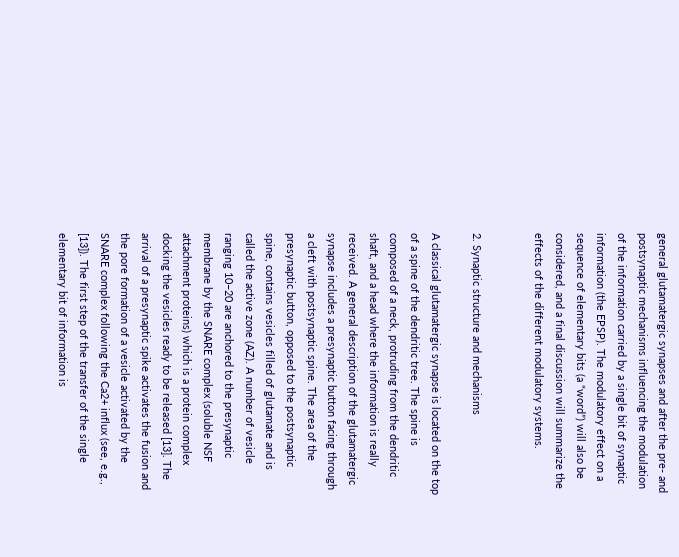general glutamatergic synapses and after the pre- and postsynaptic mechanisms influencing the modulation of the information carried by a single bit of synaptic information (the EPSP). The modulatory effect on a sequence of elementary bits (a “word”) will also be considered, and a final discussion will summarize the effects of the different modulatory systems.


2. Synaptic structure and mechanisms

A classical glutamatergic synapse is located on the top of a spine of the dendritic tree. The spine is composed of a neck, protruding from the dendritic shaft, and a head where the information is really received. A general description of the glutamatergic synapse includes a presynaptic button facing through a cleft with postsynaptic spine. The area of the presynaptic button, opposed to the postsynaptic spine, contains vesicles filled of glutamate and is called the active zone (AZ). A number of vesicle ranging 10–20 are anchored to the presynaptic membrane by the SNARE complex (soluble NSF attachment proteins) which is a protein complex docking the vesicles ready to be released [13]. The arrival of a presynaptic spike activates the fusion and the pore formation of a vesicle activated by the SNARE complex following the Ca2+ influx (see, e.g., [13]). The first step of the transfer of the single elementary bit of information is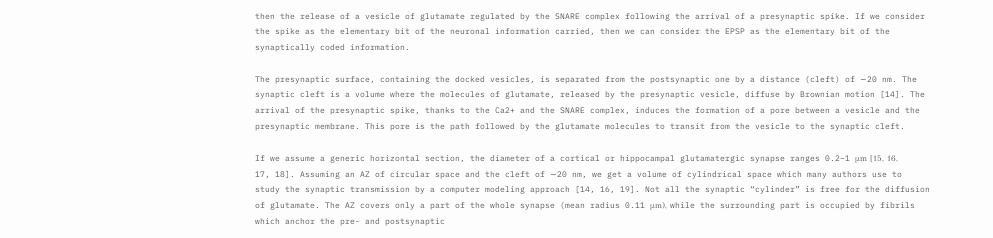then the release of a vesicle of glutamate regulated by the SNARE complex following the arrival of a presynaptic spike. If we consider the spike as the elementary bit of the neuronal information carried, then we can consider the EPSP as the elementary bit of the synaptically coded information.

The presynaptic surface, containing the docked vesicles, is separated from the postsynaptic one by a distance (cleft) of ∼20 nm. The synaptic cleft is a volume where the molecules of glutamate, released by the presynaptic vesicle, diffuse by Brownian motion [14]. The arrival of the presynaptic spike, thanks to the Ca2+ and the SNARE complex, induces the formation of a pore between a vesicle and the presynaptic membrane. This pore is the path followed by the glutamate molecules to transit from the vesicle to the synaptic cleft.

If we assume a generic horizontal section, the diameter of a cortical or hippocampal glutamatergic synapse ranges 0.2–1 μm [15, 16, 17, 18]. Assuming an AZ of circular space and the cleft of ∼20 nm, we get a volume of cylindrical space which many authors use to study the synaptic transmission by a computer modeling approach [14, 16, 19]. Not all the synaptic “cylinder” is free for the diffusion of glutamate. The AZ covers only a part of the whole synapse (mean radius 0.11 μm), while the surrounding part is occupied by fibrils which anchor the pre- and postsynaptic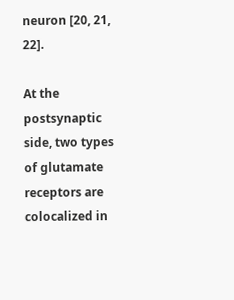neuron [20, 21, 22].

At the postsynaptic side, two types of glutamate receptors are colocalized in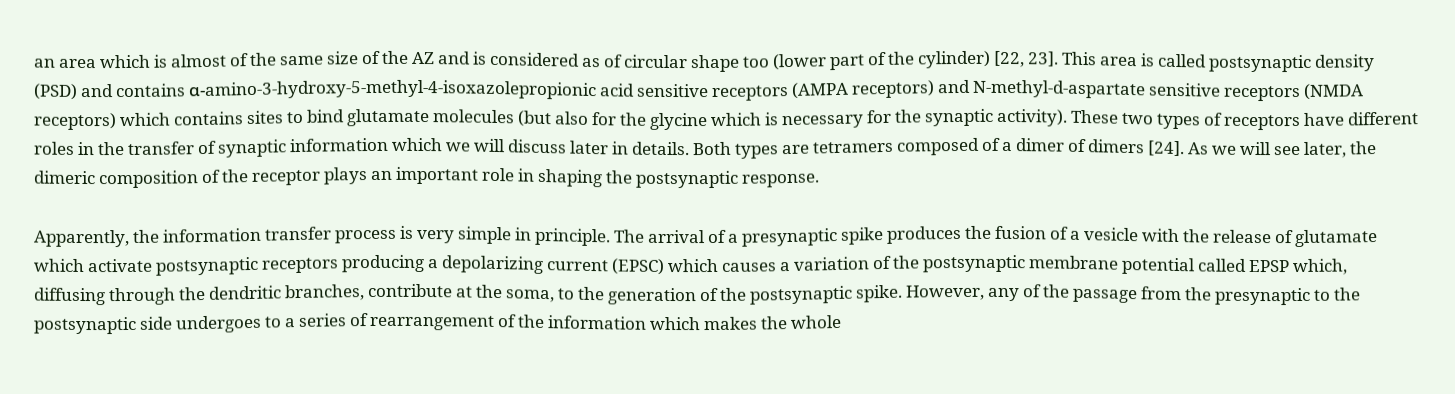an area which is almost of the same size of the AZ and is considered as of circular shape too (lower part of the cylinder) [22, 23]. This area is called postsynaptic density (PSD) and contains α-amino-3-hydroxy-5-methyl-4-isoxazolepropionic acid sensitive receptors (AMPA receptors) and N-methyl-d-aspartate sensitive receptors (NMDA receptors) which contains sites to bind glutamate molecules (but also for the glycine which is necessary for the synaptic activity). These two types of receptors have different roles in the transfer of synaptic information which we will discuss later in details. Both types are tetramers composed of a dimer of dimers [24]. As we will see later, the dimeric composition of the receptor plays an important role in shaping the postsynaptic response.

Apparently, the information transfer process is very simple in principle. The arrival of a presynaptic spike produces the fusion of a vesicle with the release of glutamate which activate postsynaptic receptors producing a depolarizing current (EPSC) which causes a variation of the postsynaptic membrane potential called EPSP which, diffusing through the dendritic branches, contribute at the soma, to the generation of the postsynaptic spike. However, any of the passage from the presynaptic to the postsynaptic side undergoes to a series of rearrangement of the information which makes the whole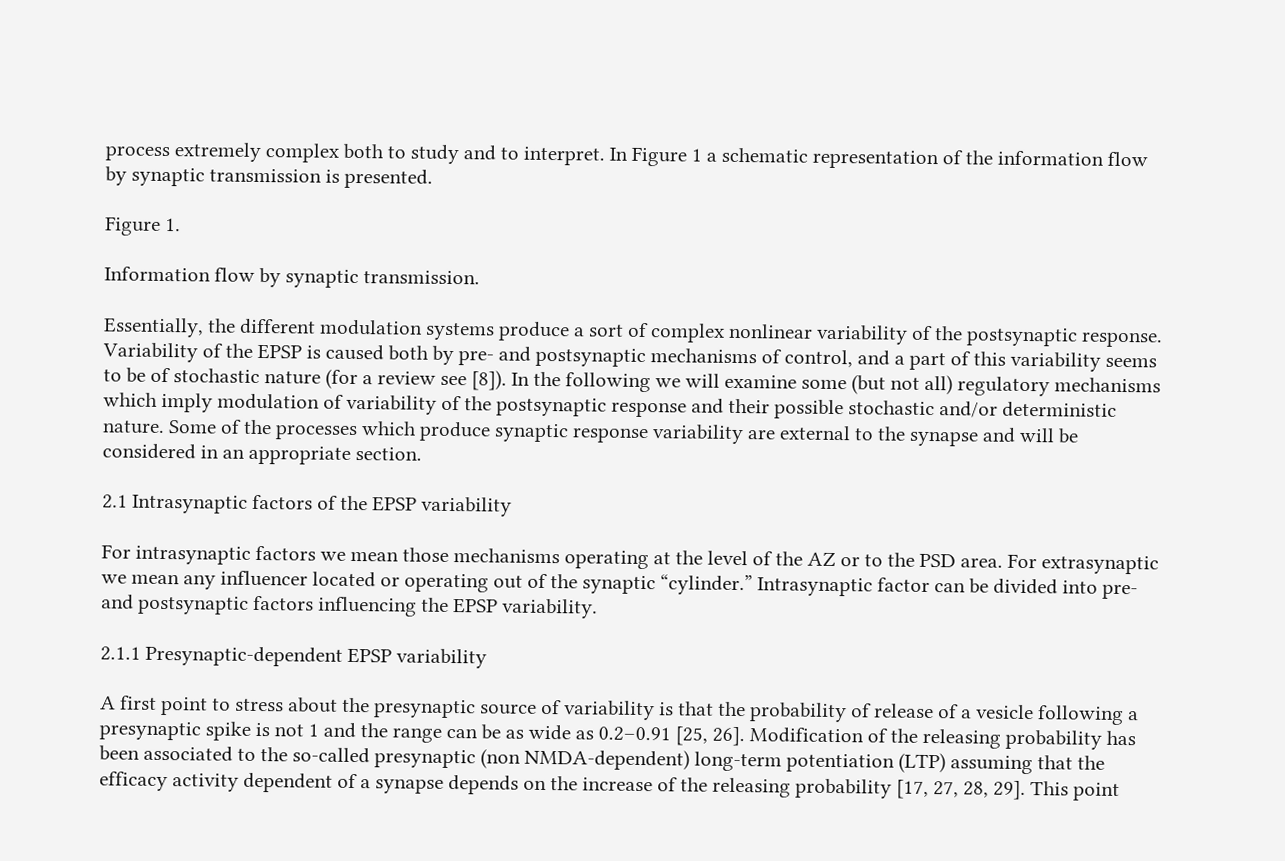process extremely complex both to study and to interpret. In Figure 1 a schematic representation of the information flow by synaptic transmission is presented.

Figure 1.

Information flow by synaptic transmission.

Essentially, the different modulation systems produce a sort of complex nonlinear variability of the postsynaptic response. Variability of the EPSP is caused both by pre- and postsynaptic mechanisms of control, and a part of this variability seems to be of stochastic nature (for a review see [8]). In the following we will examine some (but not all) regulatory mechanisms which imply modulation of variability of the postsynaptic response and their possible stochastic and/or deterministic nature. Some of the processes which produce synaptic response variability are external to the synapse and will be considered in an appropriate section.

2.1 Intrasynaptic factors of the EPSP variability

For intrasynaptic factors we mean those mechanisms operating at the level of the AZ or to the PSD area. For extrasynaptic we mean any influencer located or operating out of the synaptic “cylinder.” Intrasynaptic factor can be divided into pre- and postsynaptic factors influencing the EPSP variability.

2.1.1 Presynaptic-dependent EPSP variability

A first point to stress about the presynaptic source of variability is that the probability of release of a vesicle following a presynaptic spike is not 1 and the range can be as wide as 0.2–0.91 [25, 26]. Modification of the releasing probability has been associated to the so-called presynaptic (non NMDA-dependent) long-term potentiation (LTP) assuming that the efficacy activity dependent of a synapse depends on the increase of the releasing probability [17, 27, 28, 29]. This point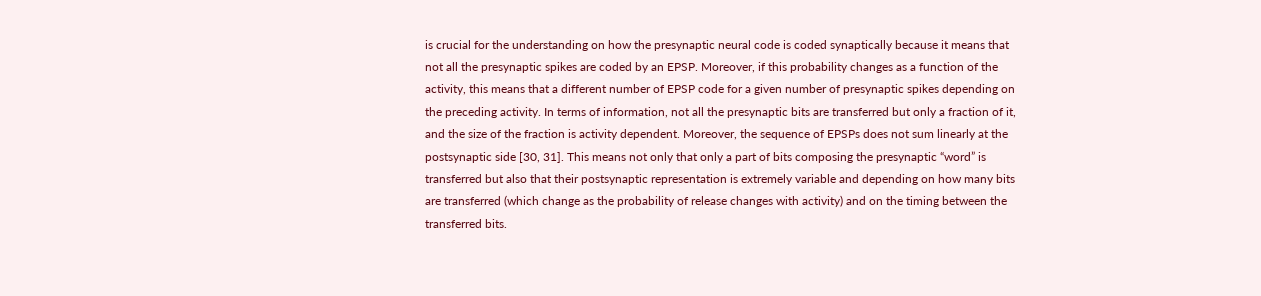is crucial for the understanding on how the presynaptic neural code is coded synaptically because it means that not all the presynaptic spikes are coded by an EPSP. Moreover, if this probability changes as a function of the activity, this means that a different number of EPSP code for a given number of presynaptic spikes depending on the preceding activity. In terms of information, not all the presynaptic bits are transferred but only a fraction of it, and the size of the fraction is activity dependent. Moreover, the sequence of EPSPs does not sum linearly at the postsynaptic side [30, 31]. This means not only that only a part of bits composing the presynaptic “word” is transferred but also that their postsynaptic representation is extremely variable and depending on how many bits are transferred (which change as the probability of release changes with activity) and on the timing between the transferred bits.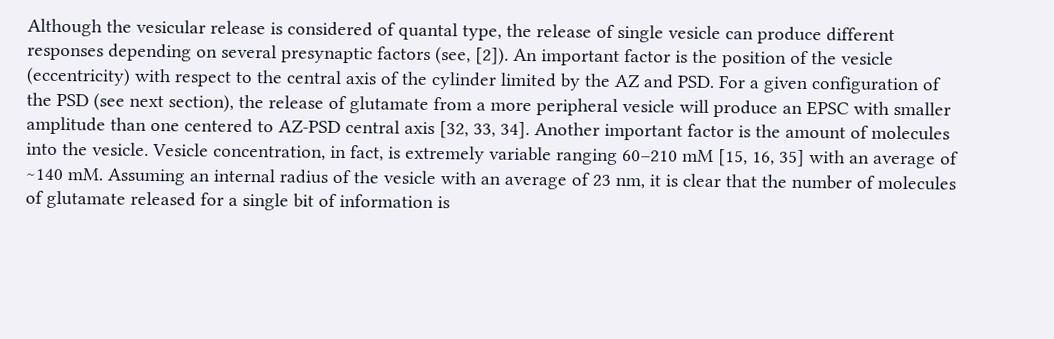Although the vesicular release is considered of quantal type, the release of single vesicle can produce different responses depending on several presynaptic factors (see, [2]). An important factor is the position of the vesicle (eccentricity) with respect to the central axis of the cylinder limited by the AZ and PSD. For a given configuration of the PSD (see next section), the release of glutamate from a more peripheral vesicle will produce an EPSC with smaller amplitude than one centered to AZ-PSD central axis [32, 33, 34]. Another important factor is the amount of molecules into the vesicle. Vesicle concentration, in fact, is extremely variable ranging 60–210 mM [15, 16, 35] with an average of ∼140 mM. Assuming an internal radius of the vesicle with an average of 23 nm, it is clear that the number of molecules of glutamate released for a single bit of information is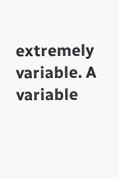extremely variable. A variable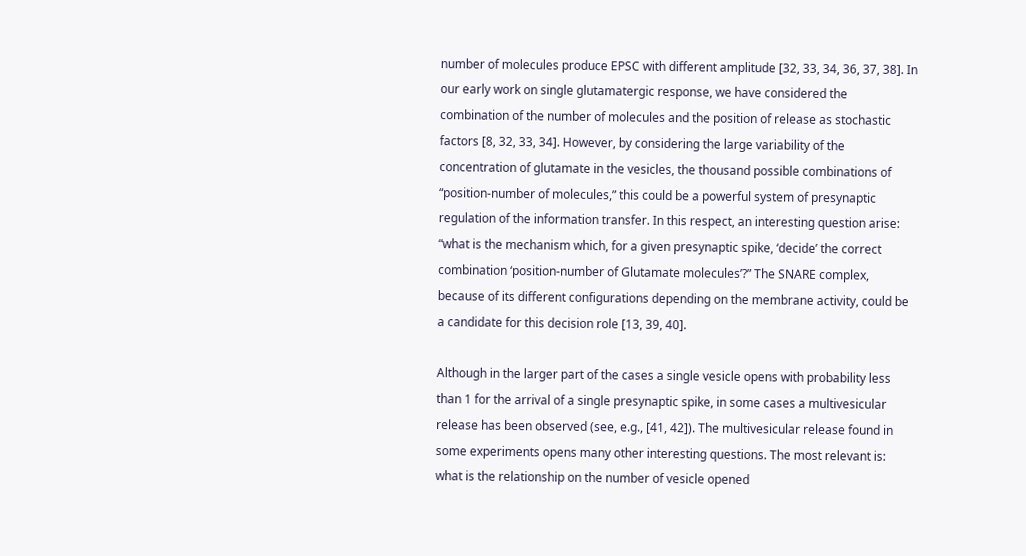number of molecules produce EPSC with different amplitude [32, 33, 34, 36, 37, 38]. In our early work on single glutamatergic response, we have considered the combination of the number of molecules and the position of release as stochastic factors [8, 32, 33, 34]. However, by considering the large variability of the concentration of glutamate in the vesicles, the thousand possible combinations of “position-number of molecules,” this could be a powerful system of presynaptic regulation of the information transfer. In this respect, an interesting question arise: “what is the mechanism which, for a given presynaptic spike, ‘decide’ the correct combination ‘position-number of Glutamate molecules’?” The SNARE complex, because of its different configurations depending on the membrane activity, could be a candidate for this decision role [13, 39, 40].

Although in the larger part of the cases a single vesicle opens with probability less than 1 for the arrival of a single presynaptic spike, in some cases a multivesicular release has been observed (see, e.g., [41, 42]). The multivesicular release found in some experiments opens many other interesting questions. The most relevant is: what is the relationship on the number of vesicle opened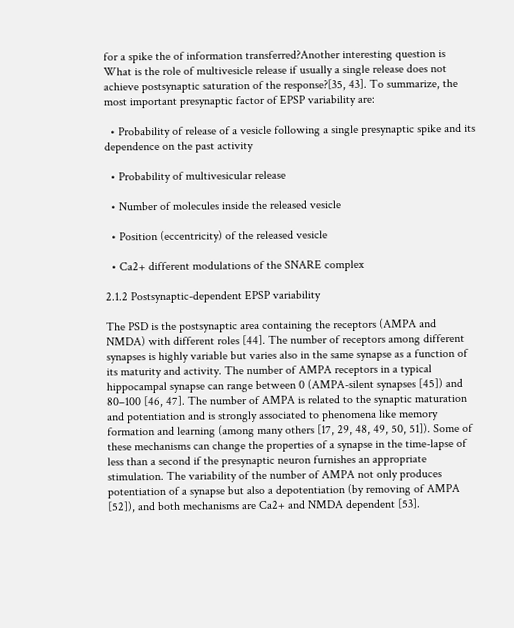for a spike the of information transferred?Another interesting question is What is the role of multivesicle release if usually a single release does not achieve postsynaptic saturation of the response?[35, 43]. To summarize, the most important presynaptic factor of EPSP variability are:

  • Probability of release of a vesicle following a single presynaptic spike and its dependence on the past activity

  • Probability of multivesicular release

  • Number of molecules inside the released vesicle

  • Position (eccentricity) of the released vesicle

  • Ca2+ different modulations of the SNARE complex

2.1.2 Postsynaptic-dependent EPSP variability

The PSD is the postsynaptic area containing the receptors (AMPA and NMDA) with different roles [44]. The number of receptors among different synapses is highly variable but varies also in the same synapse as a function of its maturity and activity. The number of AMPA receptors in a typical hippocampal synapse can range between 0 (AMPA-silent synapses [45]) and 80–100 [46, 47]. The number of AMPA is related to the synaptic maturation and potentiation and is strongly associated to phenomena like memory formation and learning (among many others [17, 29, 48, 49, 50, 51]). Some of these mechanisms can change the properties of a synapse in the time-lapse of less than a second if the presynaptic neuron furnishes an appropriate stimulation. The variability of the number of AMPA not only produces potentiation of a synapse but also a depotentiation (by removing of AMPA [52]), and both mechanisms are Ca2+ and NMDA dependent [53].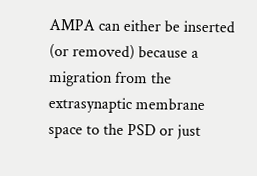AMPA can either be inserted (or removed) because a migration from the extrasynaptic membrane space to the PSD or just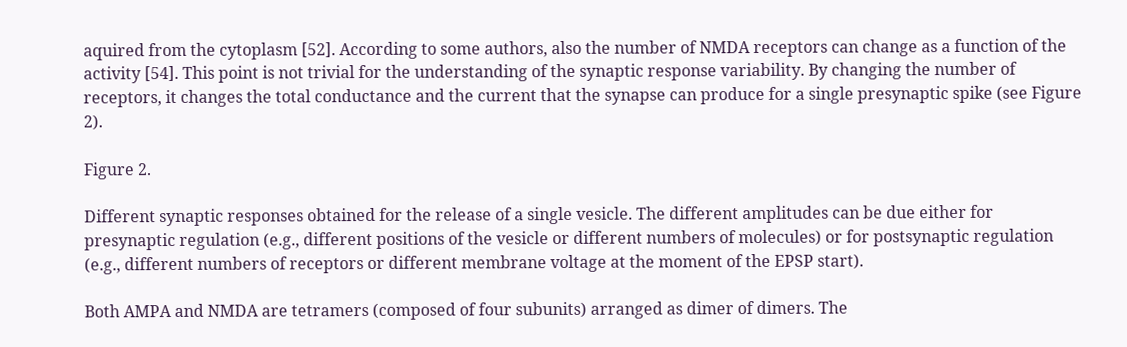aquired from the cytoplasm [52]. According to some authors, also the number of NMDA receptors can change as a function of the activity [54]. This point is not trivial for the understanding of the synaptic response variability. By changing the number of receptors, it changes the total conductance and the current that the synapse can produce for a single presynaptic spike (see Figure 2).

Figure 2.

Different synaptic responses obtained for the release of a single vesicle. The different amplitudes can be due either for presynaptic regulation (e.g., different positions of the vesicle or different numbers of molecules) or for postsynaptic regulation (e.g., different numbers of receptors or different membrane voltage at the moment of the EPSP start).

Both AMPA and NMDA are tetramers (composed of four subunits) arranged as dimer of dimers. The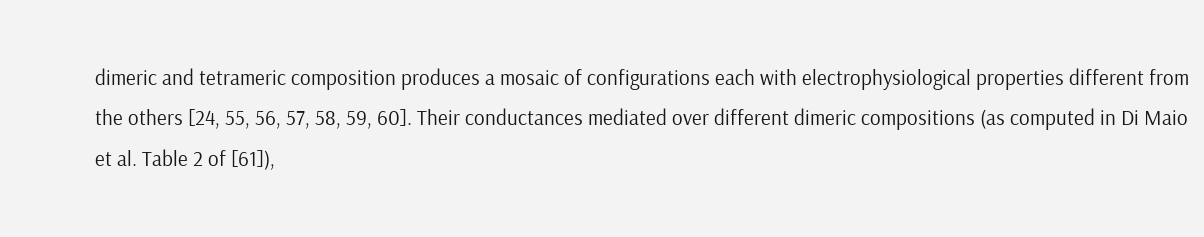dimeric and tetrameric composition produces a mosaic of configurations each with electrophysiological properties different from the others [24, 55, 56, 57, 58, 59, 60]. Their conductances mediated over different dimeric compositions (as computed in Di Maio et al. Table 2 of [61]),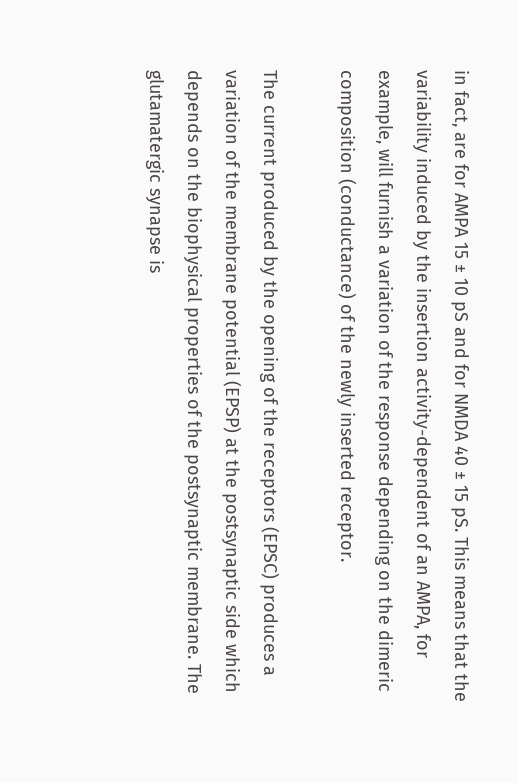in fact, are for AMPA 15 ± 10 pS and for NMDA 40 ± 15 pS. This means that the variability induced by the insertion activity-dependent of an AMPA, for example, will furnish a variation of the response depending on the dimeric composition (conductance) of the newly inserted receptor.

The current produced by the opening of the receptors (EPSC) produces a variation of the membrane potential (EPSP) at the postsynaptic side which depends on the biophysical properties of the postsynaptic membrane. The glutamatergic synapse is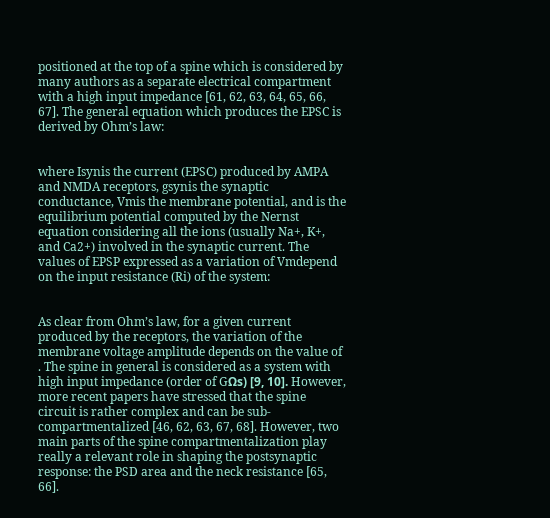positioned at the top of a spine which is considered by many authors as a separate electrical compartment with a high input impedance [61, 62, 63, 64, 65, 66, 67]. The general equation which produces the EPSC is derived by Ohm’s law:


where Isynis the current (EPSC) produced by AMPA and NMDA receptors, gsynis the synaptic conductance, Vmis the membrane potential, and is the equilibrium potential computed by the Nernst equation considering all the ions (usually Na+, K+, and Ca2+) involved in the synaptic current. The values of EPSP expressed as a variation of Vmdepend on the input resistance (Ri) of the system:


As clear from Ohm’s law, for a given current produced by the receptors, the variation of the membrane voltage amplitude depends on the value of . The spine in general is considered as a system with high input impedance (order of GΩs) [9, 10]. However, more recent papers have stressed that the spine circuit is rather complex and can be sub-compartmentalized [46, 62, 63, 67, 68]. However, two main parts of the spine compartmentalization play really a relevant role in shaping the postsynaptic response: the PSD area and the neck resistance [65, 66].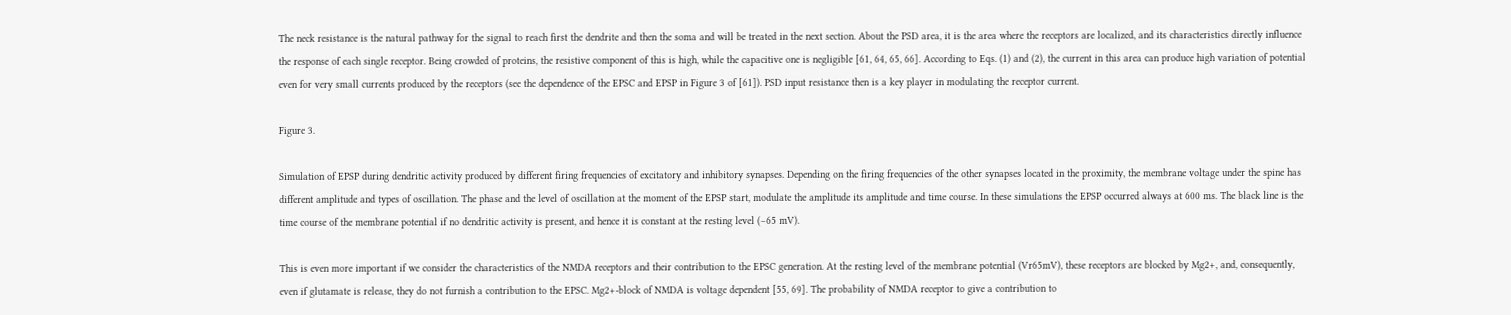The neck resistance is the natural pathway for the signal to reach first the dendrite and then the soma and will be treated in the next section. About the PSD area, it is the area where the receptors are localized, and its characteristics directly influence the response of each single receptor. Being crowded of proteins, the resistive component of this is high, while the capacitive one is negligible [61, 64, 65, 66]. According to Eqs. (1) and (2), the current in this area can produce high variation of potential even for very small currents produced by the receptors (see the dependence of the EPSC and EPSP in Figure 3 of [61]). PSD input resistance then is a key player in modulating the receptor current.

Figure 3.

Simulation of EPSP during dendritic activity produced by different firing frequencies of excitatory and inhibitory synapses. Depending on the firing frequencies of the other synapses located in the proximity, the membrane voltage under the spine has different amplitude and types of oscillation. The phase and the level of oscillation at the moment of the EPSP start, modulate the amplitude its amplitude and time course. In these simulations the EPSP occurred always at 600 ms. The black line is the time course of the membrane potential if no dendritic activity is present, and hence it is constant at the resting level (−65 mV).

This is even more important if we consider the characteristics of the NMDA receptors and their contribution to the EPSC generation. At the resting level of the membrane potential (Vr65mV), these receptors are blocked by Mg2+, and, consequently, even if glutamate is release, they do not furnish a contribution to the EPSC. Mg2+-block of NMDA is voltage dependent [55, 69]. The probability of NMDA receptor to give a contribution to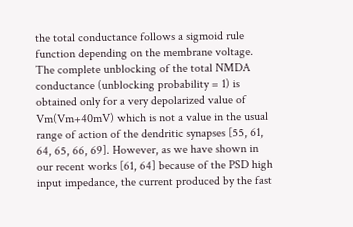the total conductance follows a sigmoid rule function depending on the membrane voltage. The complete unblocking of the total NMDA conductance (unblocking probability = 1) is obtained only for a very depolarized value of Vm(Vm+40mV) which is not a value in the usual range of action of the dendritic synapses [55, 61, 64, 65, 66, 69]. However, as we have shown in our recent works [61, 64] because of the PSD high input impedance, the current produced by the fast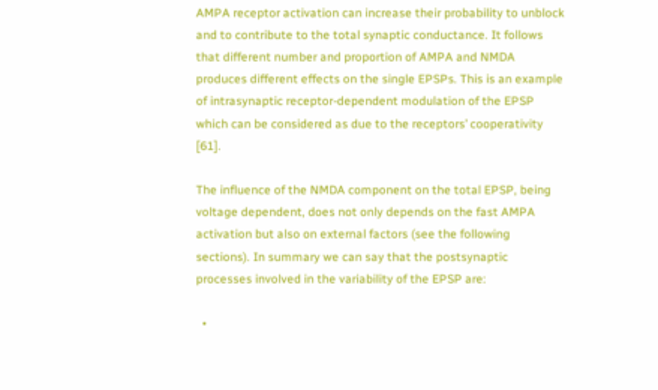AMPA receptor activation can increase their probability to unblock and to contribute to the total synaptic conductance. It follows that different number and proportion of AMPA and NMDA produces different effects on the single EPSPs. This is an example of intrasynaptic receptor-dependent modulation of the EPSP which can be considered as due to the receptors’ cooperativity [61].

The influence of the NMDA component on the total EPSP, being voltage dependent, does not only depends on the fast AMPA activation but also on external factors (see the following sections). In summary we can say that the postsynaptic processes involved in the variability of the EPSP are:

  •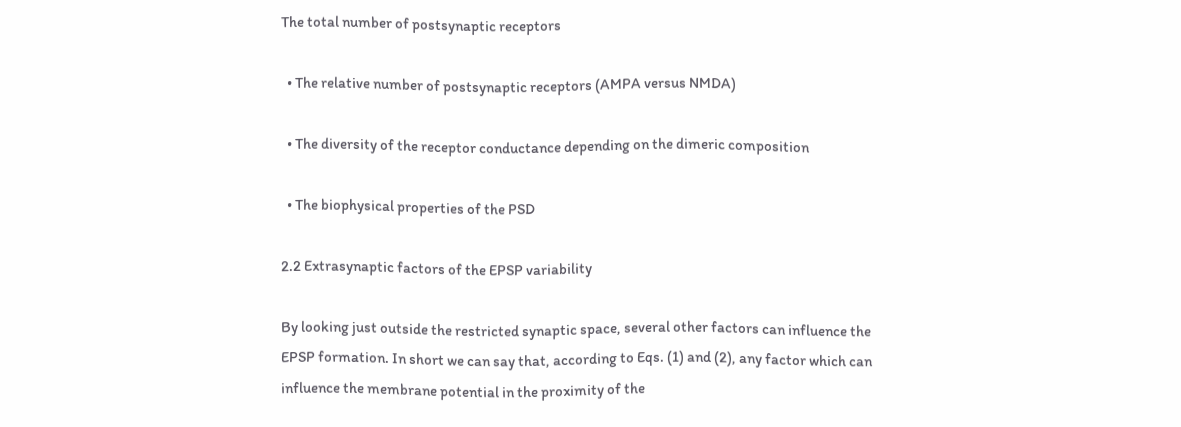The total number of postsynaptic receptors

  • The relative number of postsynaptic receptors (AMPA versus NMDA)

  • The diversity of the receptor conductance depending on the dimeric composition

  • The biophysical properties of the PSD

2.2 Extrasynaptic factors of the EPSP variability

By looking just outside the restricted synaptic space, several other factors can influence the EPSP formation. In short we can say that, according to Eqs. (1) and (2), any factor which can influence the membrane potential in the proximity of the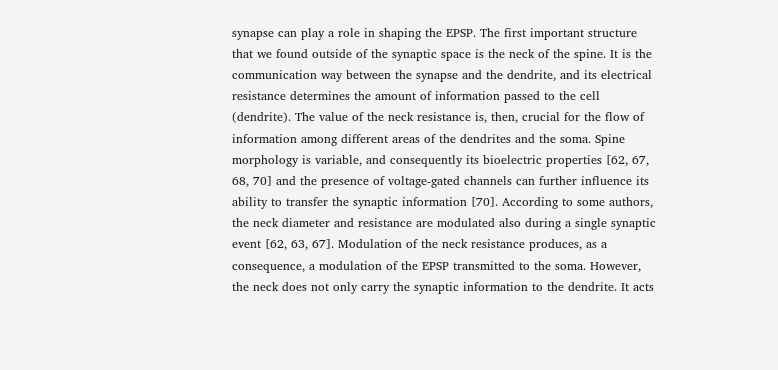synapse can play a role in shaping the EPSP. The first important structure that we found outside of the synaptic space is the neck of the spine. It is the communication way between the synapse and the dendrite, and its electrical resistance determines the amount of information passed to the cell (dendrite). The value of the neck resistance is, then, crucial for the flow of information among different areas of the dendrites and the soma. Spine morphology is variable, and consequently its bioelectric properties [62, 67, 68, 70] and the presence of voltage-gated channels can further influence its ability to transfer the synaptic information [70]. According to some authors, the neck diameter and resistance are modulated also during a single synaptic event [62, 63, 67]. Modulation of the neck resistance produces, as a consequence, a modulation of the EPSP transmitted to the soma. However, the neck does not only carry the synaptic information to the dendrite. It acts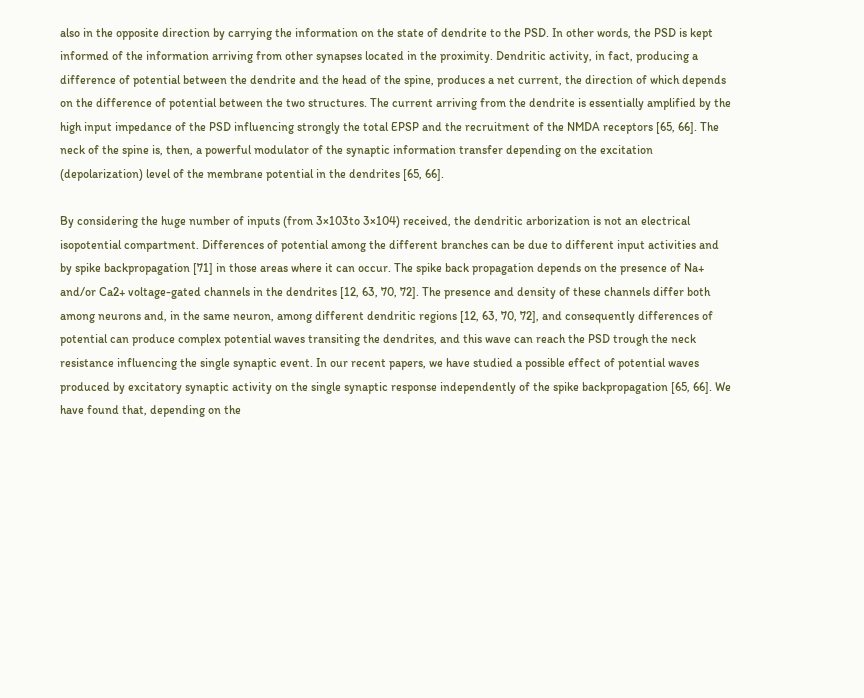also in the opposite direction by carrying the information on the state of dendrite to the PSD. In other words, the PSD is kept informed of the information arriving from other synapses located in the proximity. Dendritic activity, in fact, producing a difference of potential between the dendrite and the head of the spine, produces a net current, the direction of which depends on the difference of potential between the two structures. The current arriving from the dendrite is essentially amplified by the high input impedance of the PSD influencing strongly the total EPSP and the recruitment of the NMDA receptors [65, 66]. The neck of the spine is, then, a powerful modulator of the synaptic information transfer depending on the excitation (depolarization) level of the membrane potential in the dendrites [65, 66].

By considering the huge number of inputs (from 3×103to 3×104) received, the dendritic arborization is not an electrical isopotential compartment. Differences of potential among the different branches can be due to different input activities and by spike backpropagation [71] in those areas where it can occur. The spike back propagation depends on the presence of Na+ and/or Ca2+ voltage-gated channels in the dendrites [12, 63, 70, 72]. The presence and density of these channels differ both among neurons and, in the same neuron, among different dendritic regions [12, 63, 70, 72], and consequently differences of potential can produce complex potential waves transiting the dendrites, and this wave can reach the PSD trough the neck resistance influencing the single synaptic event. In our recent papers, we have studied a possible effect of potential waves produced by excitatory synaptic activity on the single synaptic response independently of the spike backpropagation [65, 66]. We have found that, depending on the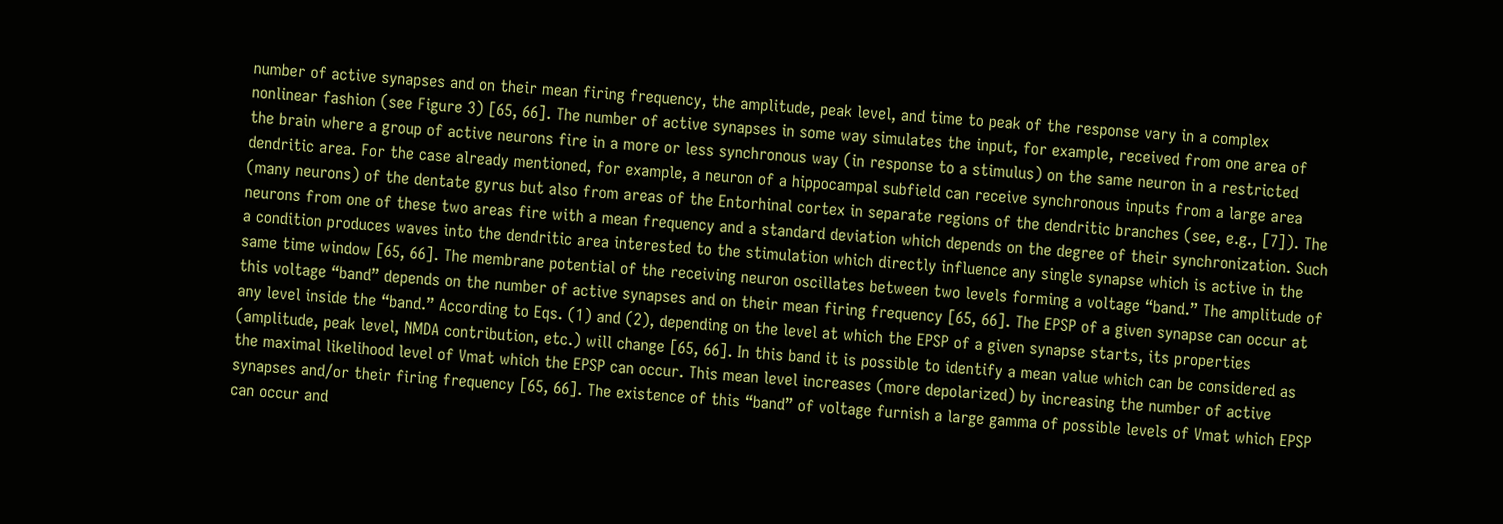number of active synapses and on their mean firing frequency, the amplitude, peak level, and time to peak of the response vary in a complex nonlinear fashion (see Figure 3) [65, 66]. The number of active synapses in some way simulates the input, for example, received from one area of the brain where a group of active neurons fire in a more or less synchronous way (in response to a stimulus) on the same neuron in a restricted dendritic area. For the case already mentioned, for example, a neuron of a hippocampal subfield can receive synchronous inputs from a large area (many neurons) of the dentate gyrus but also from areas of the Entorhinal cortex in separate regions of the dendritic branches (see, e.g., [7]). The neurons from one of these two areas fire with a mean frequency and a standard deviation which depends on the degree of their synchronization. Such a condition produces waves into the dendritic area interested to the stimulation which directly influence any single synapse which is active in the same time window [65, 66]. The membrane potential of the receiving neuron oscillates between two levels forming a voltage “band.” The amplitude of this voltage “band” depends on the number of active synapses and on their mean firing frequency [65, 66]. The EPSP of a given synapse can occur at any level inside the “band.” According to Eqs. (1) and (2), depending on the level at which the EPSP of a given synapse starts, its properties (amplitude, peak level, NMDA contribution, etc.) will change [65, 66]. In this band it is possible to identify a mean value which can be considered as the maximal likelihood level of Vmat which the EPSP can occur. This mean level increases (more depolarized) by increasing the number of active synapses and/or their firing frequency [65, 66]. The existence of this “band” of voltage furnish a large gamma of possible levels of Vmat which EPSP can occur and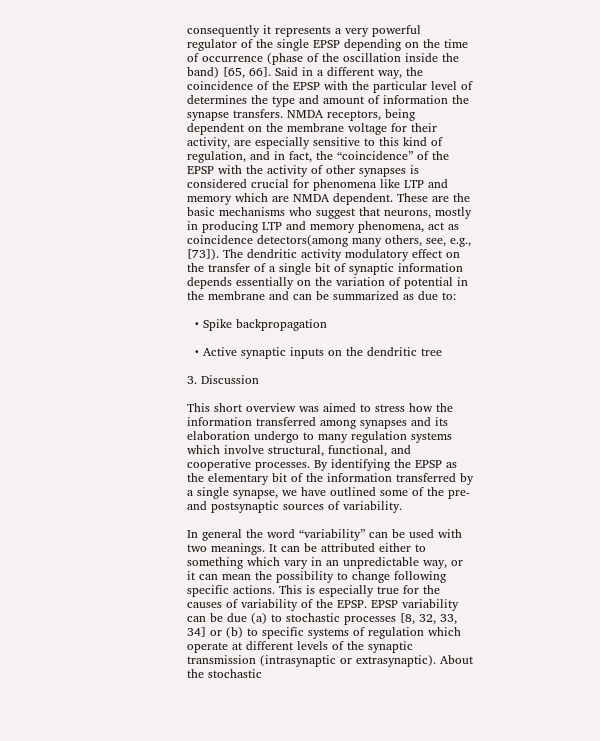consequently it represents a very powerful regulator of the single EPSP depending on the time of occurrence (phase of the oscillation inside the band) [65, 66]. Said in a different way, the coincidence of the EPSP with the particular level of determines the type and amount of information the synapse transfers. NMDA receptors, being dependent on the membrane voltage for their activity, are especially sensitive to this kind of regulation, and in fact, the “coincidence” of the EPSP with the activity of other synapses is considered crucial for phenomena like LTP and memory which are NMDA dependent. These are the basic mechanisms who suggest that neurons, mostly in producing LTP and memory phenomena, act as coincidence detectors(among many others, see, e.g., [73]). The dendritic activity modulatory effect on the transfer of a single bit of synaptic information depends essentially on the variation of potential in the membrane and can be summarized as due to:

  • Spike backpropagation

  • Active synaptic inputs on the dendritic tree

3. Discussion

This short overview was aimed to stress how the information transferred among synapses and its elaboration undergo to many regulation systems which involve structural, functional, and cooperative processes. By identifying the EPSP as the elementary bit of the information transferred by a single synapse, we have outlined some of the pre- and postsynaptic sources of variability.

In general the word “variability” can be used with two meanings. It can be attributed either to something which vary in an unpredictable way, or it can mean the possibility to change following specific actions. This is especially true for the causes of variability of the EPSP. EPSP variability can be due (a) to stochastic processes [8, 32, 33, 34] or (b) to specific systems of regulation which operate at different levels of the synaptic transmission (intrasynaptic or extrasynaptic). About the stochastic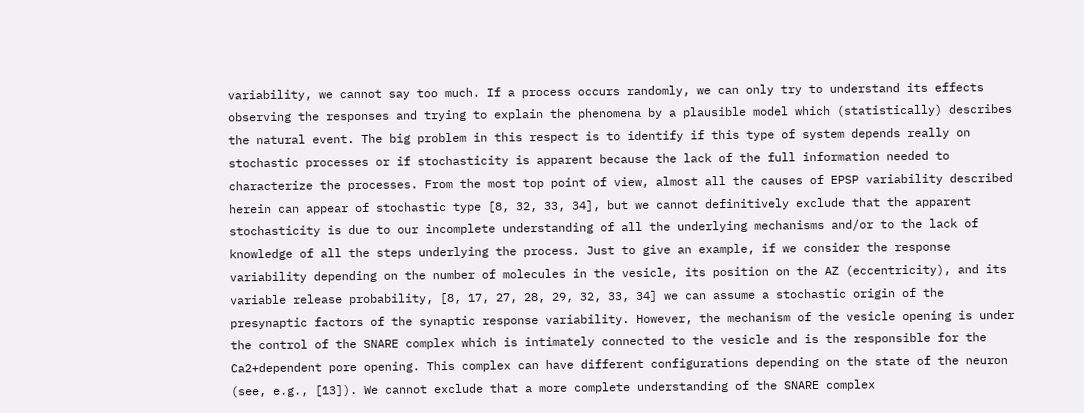variability, we cannot say too much. If a process occurs randomly, we can only try to understand its effects observing the responses and trying to explain the phenomena by a plausible model which (statistically) describes the natural event. The big problem in this respect is to identify if this type of system depends really on stochastic processes or if stochasticity is apparent because the lack of the full information needed to characterize the processes. From the most top point of view, almost all the causes of EPSP variability described herein can appear of stochastic type [8, 32, 33, 34], but we cannot definitively exclude that the apparent stochasticity is due to our incomplete understanding of all the underlying mechanisms and/or to the lack of knowledge of all the steps underlying the process. Just to give an example, if we consider the response variability depending on the number of molecules in the vesicle, its position on the AZ (eccentricity), and its variable release probability, [8, 17, 27, 28, 29, 32, 33, 34] we can assume a stochastic origin of the presynaptic factors of the synaptic response variability. However, the mechanism of the vesicle opening is under the control of the SNARE complex which is intimately connected to the vesicle and is the responsible for the Ca2+dependent pore opening. This complex can have different configurations depending on the state of the neuron (see, e.g., [13]). We cannot exclude that a more complete understanding of the SNARE complex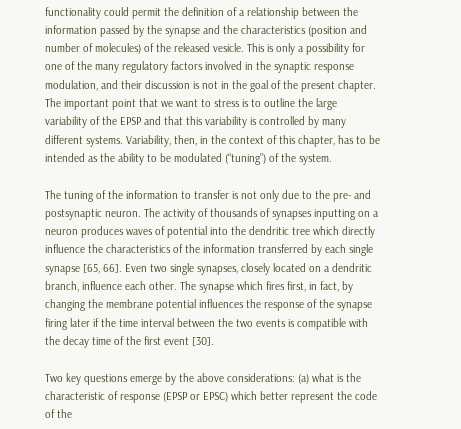functionality could permit the definition of a relationship between the information passed by the synapse and the characteristics (position and number of molecules) of the released vesicle. This is only a possibility for one of the many regulatory factors involved in the synaptic response modulation, and their discussion is not in the goal of the present chapter. The important point that we want to stress is to outline the large variability of the EPSP and that this variability is controlled by many different systems. Variability, then, in the context of this chapter, has to be intended as the ability to be modulated (“tuning”) of the system.

The tuning of the information to transfer is not only due to the pre- and postsynaptic neuron. The activity of thousands of synapses inputting on a neuron produces waves of potential into the dendritic tree which directly influence the characteristics of the information transferred by each single synapse [65, 66]. Even two single synapses, closely located on a dendritic branch, influence each other. The synapse which fires first, in fact, by changing the membrane potential influences the response of the synapse firing later if the time interval between the two events is compatible with the decay time of the first event [30].

Two key questions emerge by the above considerations: (a) what is the characteristic of response (EPSP or EPSC) which better represent the code of the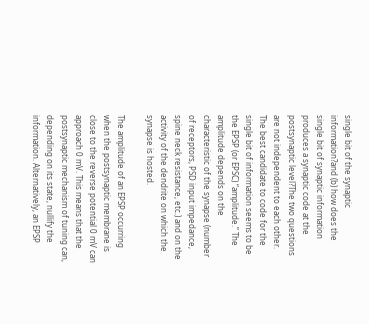single bit of the synaptic information?and (b) how does the single bit of synaptic information produces a synaptic code at the postsynaptic level?The two questions are not independent to each other. The best candidate to code for the single bit of information seems to be the EPSP (or EPSC) “amplitude.” The amplitude depends on the characteristic of the synapse (number of receptors, PSD input impedance, spine neck resistance, etc.) and on the activity of the dendrite on which the synapse is hosted.

The amplitude of an EPSP occurring when the postsynaptic membrane is close to the reverse potential 0 mV can approach 0 mV. This means that the postsynaptic mechanism of tuning can, depending on its state, nullify the information. Alternatively, an EPSP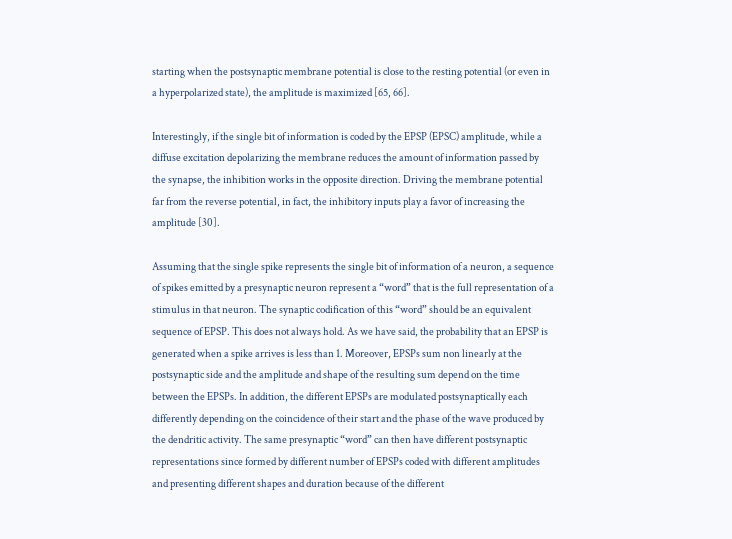starting when the postsynaptic membrane potential is close to the resting potential (or even in a hyperpolarized state), the amplitude is maximized [65, 66].

Interestingly, if the single bit of information is coded by the EPSP (EPSC) amplitude, while a diffuse excitation depolarizing the membrane reduces the amount of information passed by the synapse, the inhibition works in the opposite direction. Driving the membrane potential far from the reverse potential, in fact, the inhibitory inputs play a favor of increasing the amplitude [30].

Assuming that the single spike represents the single bit of information of a neuron, a sequence of spikes emitted by a presynaptic neuron represent a “word” that is the full representation of a stimulus in that neuron. The synaptic codification of this “word” should be an equivalent sequence of EPSP. This does not always hold. As we have said, the probability that an EPSP is generated when a spike arrives is less than 1. Moreover, EPSPs sum non linearly at the postsynaptic side and the amplitude and shape of the resulting sum depend on the time between the EPSPs. In addition, the different EPSPs are modulated postsynaptically each differently depending on the coincidence of their start and the phase of the wave produced by the dendritic activity. The same presynaptic “word” can then have different postsynaptic representations since formed by different number of EPSPs coded with different amplitudes and presenting different shapes and duration because of the different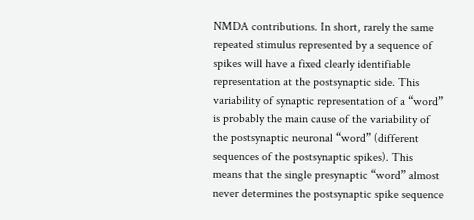NMDA contributions. In short, rarely the same repeated stimulus represented by a sequence of spikes will have a fixed clearly identifiable representation at the postsynaptic side. This variability of synaptic representation of a “word” is probably the main cause of the variability of the postsynaptic neuronal “word” (different sequences of the postsynaptic spikes). This means that the single presynaptic “word” almost never determines the postsynaptic spike sequence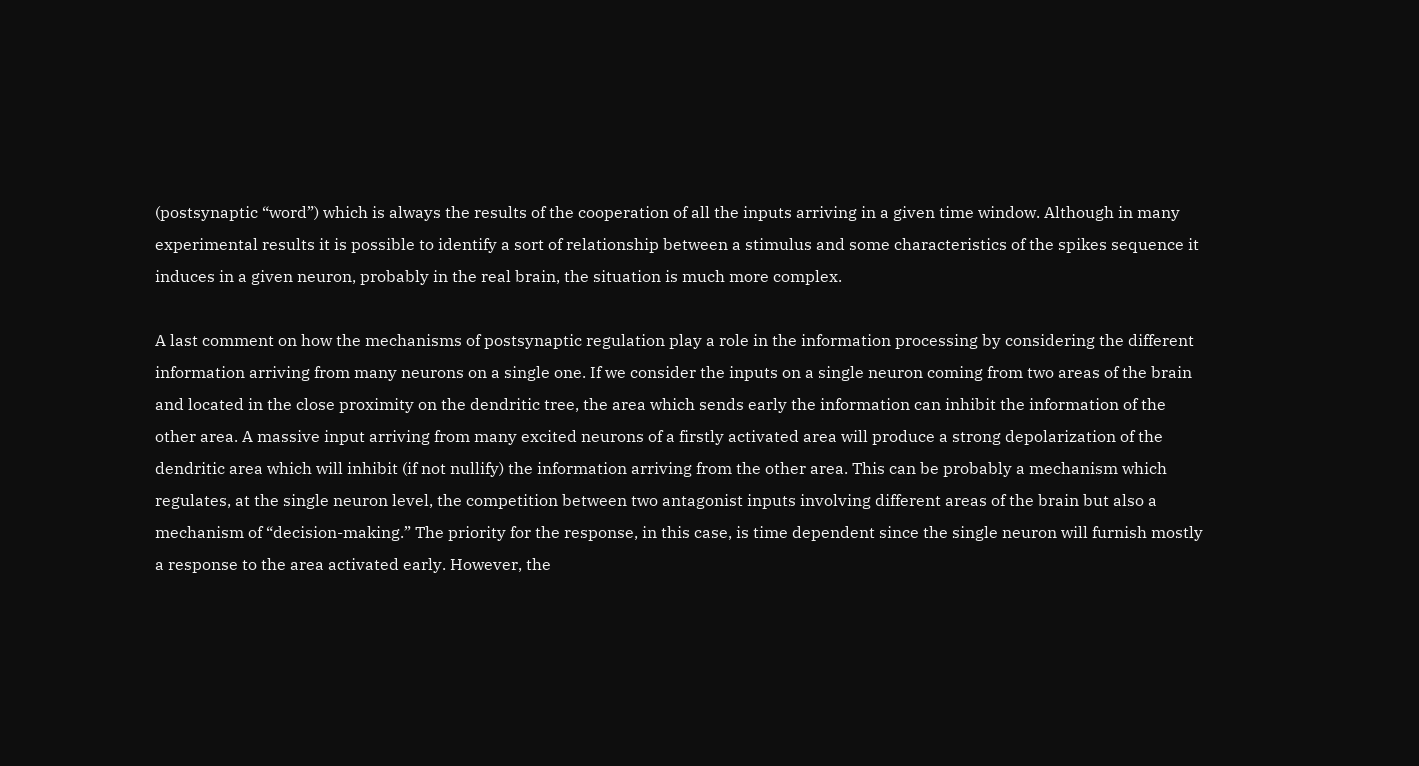(postsynaptic “word”) which is always the results of the cooperation of all the inputs arriving in a given time window. Although in many experimental results it is possible to identify a sort of relationship between a stimulus and some characteristics of the spikes sequence it induces in a given neuron, probably in the real brain, the situation is much more complex.

A last comment on how the mechanisms of postsynaptic regulation play a role in the information processing by considering the different information arriving from many neurons on a single one. If we consider the inputs on a single neuron coming from two areas of the brain and located in the close proximity on the dendritic tree, the area which sends early the information can inhibit the information of the other area. A massive input arriving from many excited neurons of a firstly activated area will produce a strong depolarization of the dendritic area which will inhibit (if not nullify) the information arriving from the other area. This can be probably a mechanism which regulates, at the single neuron level, the competition between two antagonist inputs involving different areas of the brain but also a mechanism of “decision-making.” The priority for the response, in this case, is time dependent since the single neuron will furnish mostly a response to the area activated early. However, the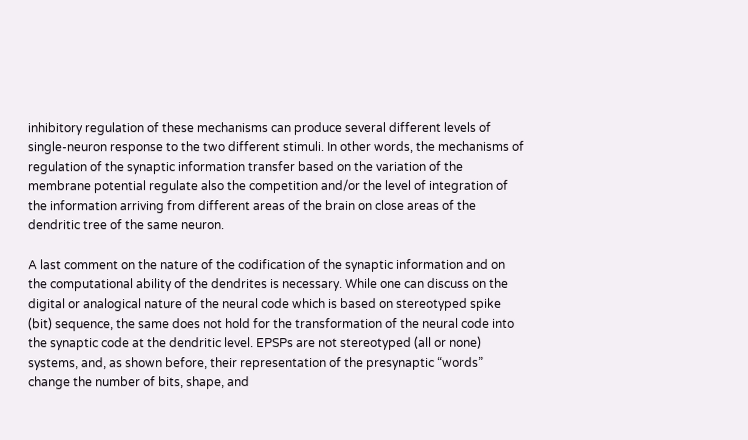inhibitory regulation of these mechanisms can produce several different levels of single-neuron response to the two different stimuli. In other words, the mechanisms of regulation of the synaptic information transfer based on the variation of the membrane potential regulate also the competition and/or the level of integration of the information arriving from different areas of the brain on close areas of the dendritic tree of the same neuron.

A last comment on the nature of the codification of the synaptic information and on the computational ability of the dendrites is necessary. While one can discuss on the digital or analogical nature of the neural code which is based on stereotyped spike (bit) sequence, the same does not hold for the transformation of the neural code into the synaptic code at the dendritic level. EPSPs are not stereotyped (all or none) systems, and, as shown before, their representation of the presynaptic “words” change the number of bits, shape, and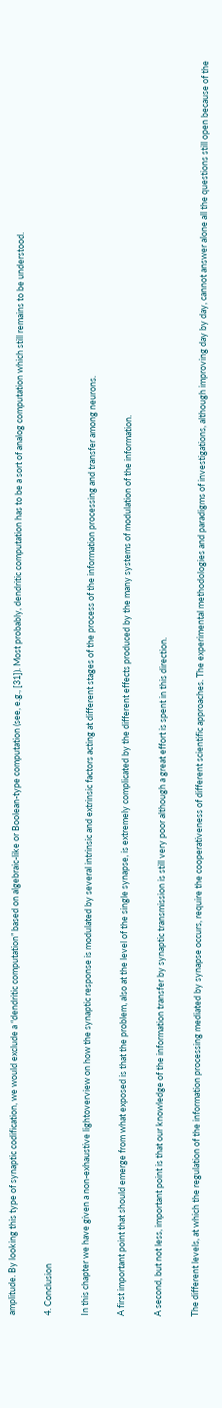amplitude. By looking this type of synaptic codification, we would exclude a “dendritic computation” based on algebraic-like or Boolean-type computation (see, e.g., [31]). Most probably, dendritic computation has to be a sort of analog computation which still remains to be understood.

4. Conclusion

In this chapter we have given a non-exhaustive lightoverview on how the synaptic response is modulated by several intrinsic and extrinsic factors acting at different stages of the process of the information processing and transfer among neurons.

A first important point that should emerge from what exposed is that the problem, also at the level of the single synapse, is extremely complicated by the different effects produced by the many systems of modulation of the information.

A second, but not less, important point is that our knowledge of the information transfer by synaptic transmission is still very poor although a great effort is spent in this direction.

The different levels, at which the regulation of the information processing mediated by synapse occurs, require the cooperativeness of different scientific approaches. The experimental methodologies and paradigms of investigations, although improving day by day, cannot answer alone all the questions still open because of the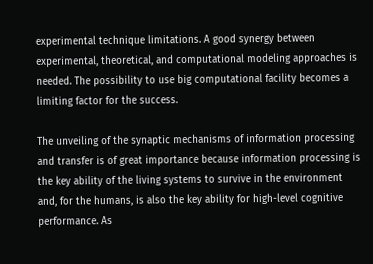experimental technique limitations. A good synergy between experimental, theoretical, and computational modeling approaches is needed. The possibility to use big computational facility becomes a limiting factor for the success.

The unveiling of the synaptic mechanisms of information processing and transfer is of great importance because information processing is the key ability of the living systems to survive in the environment and, for the humans, is also the key ability for high-level cognitive performance. As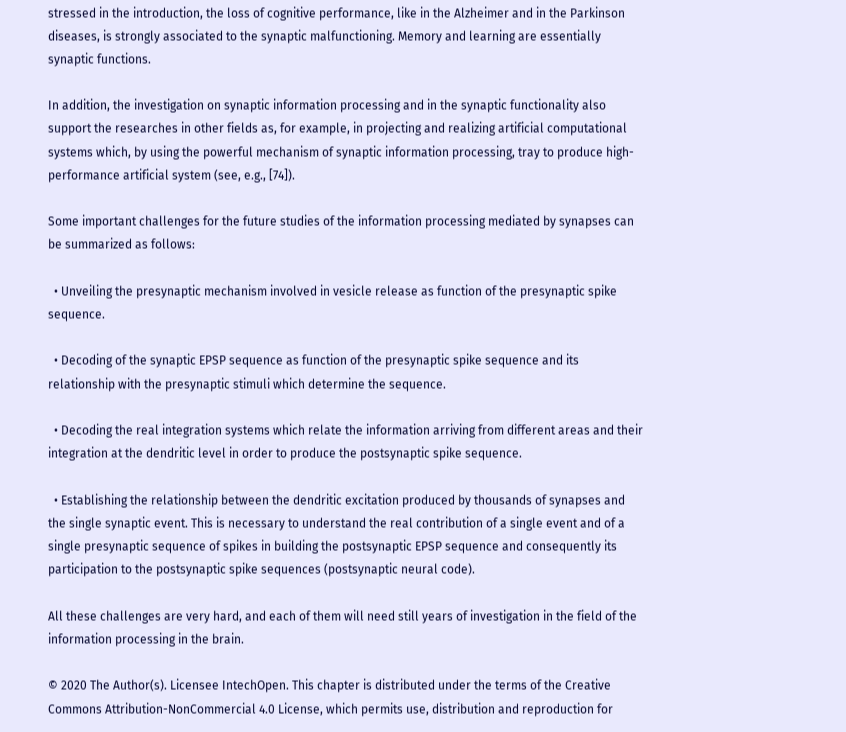stressed in the introduction, the loss of cognitive performance, like in the Alzheimer and in the Parkinson diseases, is strongly associated to the synaptic malfunctioning. Memory and learning are essentially synaptic functions.

In addition, the investigation on synaptic information processing and in the synaptic functionality also support the researches in other fields as, for example, in projecting and realizing artificial computational systems which, by using the powerful mechanism of synaptic information processing, tray to produce high-performance artificial system (see, e.g., [74]).

Some important challenges for the future studies of the information processing mediated by synapses can be summarized as follows:

  • Unveiling the presynaptic mechanism involved in vesicle release as function of the presynaptic spike sequence.

  • Decoding of the synaptic EPSP sequence as function of the presynaptic spike sequence and its relationship with the presynaptic stimuli which determine the sequence.

  • Decoding the real integration systems which relate the information arriving from different areas and their integration at the dendritic level in order to produce the postsynaptic spike sequence.

  • Establishing the relationship between the dendritic excitation produced by thousands of synapses and the single synaptic event. This is necessary to understand the real contribution of a single event and of a single presynaptic sequence of spikes in building the postsynaptic EPSP sequence and consequently its participation to the postsynaptic spike sequences (postsynaptic neural code).

All these challenges are very hard, and each of them will need still years of investigation in the field of the information processing in the brain.

© 2020 The Author(s). Licensee IntechOpen. This chapter is distributed under the terms of the Creative Commons Attribution-NonCommercial 4.0 License, which permits use, distribution and reproduction for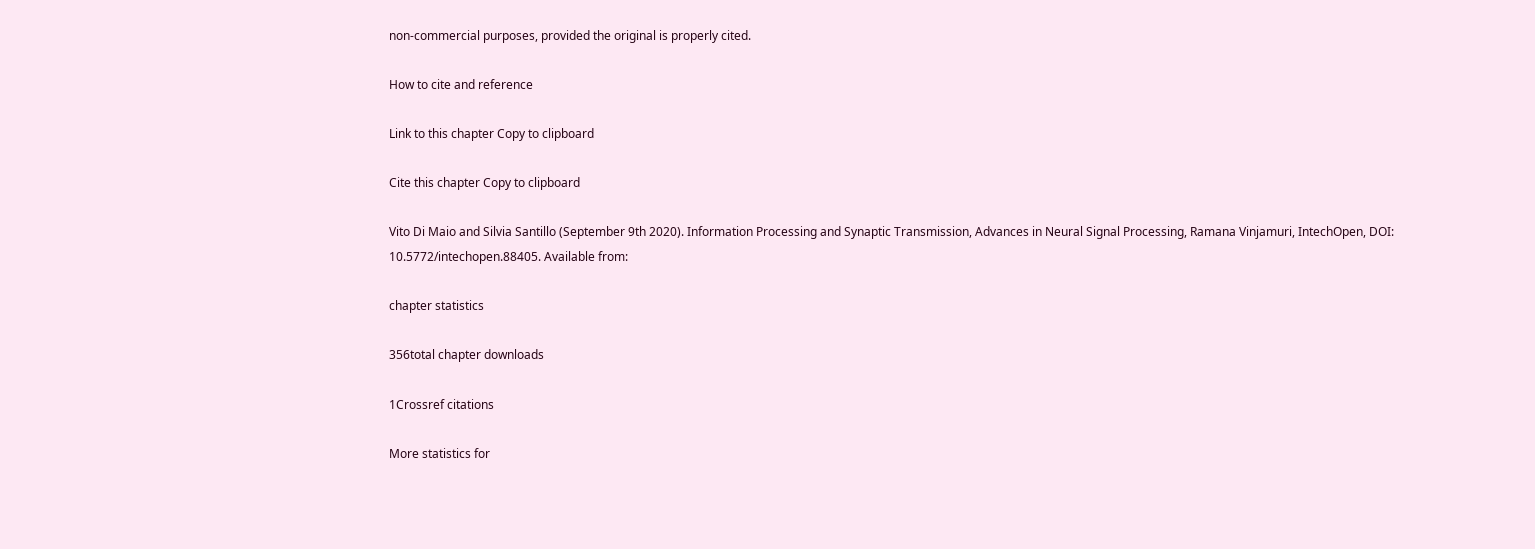non-commercial purposes, provided the original is properly cited.

How to cite and reference

Link to this chapter Copy to clipboard

Cite this chapter Copy to clipboard

Vito Di Maio and Silvia Santillo (September 9th 2020). Information Processing and Synaptic Transmission, Advances in Neural Signal Processing, Ramana Vinjamuri, IntechOpen, DOI: 10.5772/intechopen.88405. Available from:

chapter statistics

356total chapter downloads

1Crossref citations

More statistics for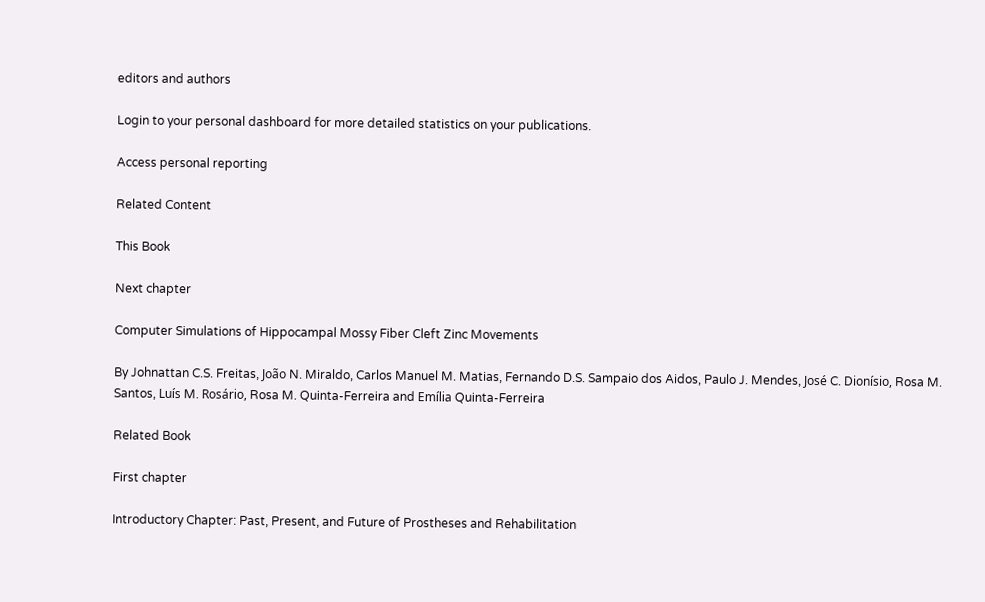editors and authors

Login to your personal dashboard for more detailed statistics on your publications.

Access personal reporting

Related Content

This Book

Next chapter

Computer Simulations of Hippocampal Mossy Fiber Cleft Zinc Movements

By Johnattan C.S. Freitas, João N. Miraldo, Carlos Manuel M. Matias, Fernando D.S. Sampaio dos Aidos, Paulo J. Mendes, José C. Dionísio, Rosa M. Santos, Luís M. Rosário, Rosa M. Quinta-Ferreira and Emília Quinta-Ferreira

Related Book

First chapter

Introductory Chapter: Past, Present, and Future of Prostheses and Rehabilitation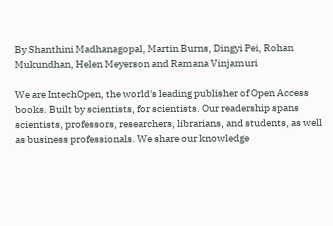By Shanthini Madhanagopal, Martin Burns, Dingyi Pei, Rohan Mukundhan, Helen Meyerson and Ramana Vinjamuri

We are IntechOpen, the world's leading publisher of Open Access books. Built by scientists, for scientists. Our readership spans scientists, professors, researchers, librarians, and students, as well as business professionals. We share our knowledge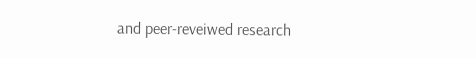and peer-reveiwed research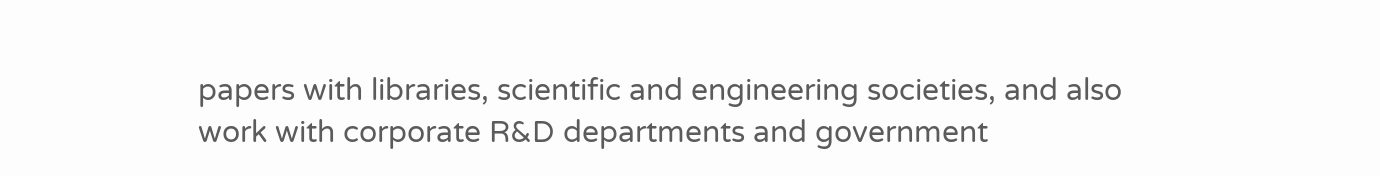papers with libraries, scientific and engineering societies, and also work with corporate R&D departments and government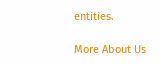entities.

More About Us